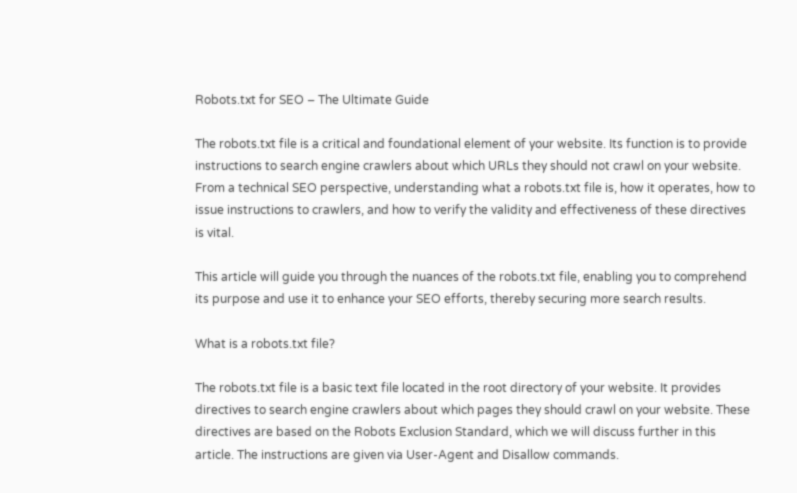Robots.txt for SEO – The Ultimate Guide

The robots.txt file is a critical and foundational element of your website. Its function is to provide instructions to search engine crawlers about which URLs they should not crawl on your website. From a technical SEO perspective, understanding what a robots.txt file is, how it operates, how to issue instructions to crawlers, and how to verify the validity and effectiveness of these directives is vital.

This article will guide you through the nuances of the robots.txt file, enabling you to comprehend its purpose and use it to enhance your SEO efforts, thereby securing more search results.

What is a robots.txt file?

The robots.txt file is a basic text file located in the root directory of your website. It provides directives to search engine crawlers about which pages they should crawl on your website. These directives are based on the Robots Exclusion Standard, which we will discuss further in this article. The instructions are given via User-Agent and Disallow commands.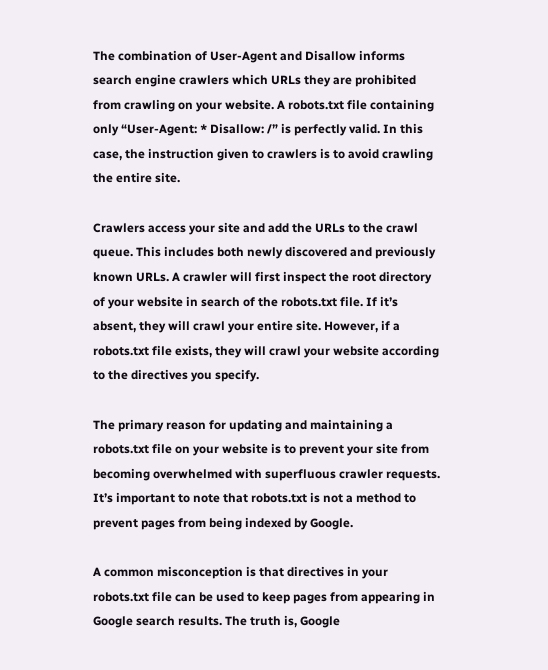The combination of User-Agent and Disallow informs search engine crawlers which URLs they are prohibited from crawling on your website. A robots.txt file containing only “User-Agent: * Disallow: /” is perfectly valid. In this case, the instruction given to crawlers is to avoid crawling the entire site.

Crawlers access your site and add the URLs to the crawl queue. This includes both newly discovered and previously known URLs. A crawler will first inspect the root directory of your website in search of the robots.txt file. If it’s absent, they will crawl your entire site. However, if a robots.txt file exists, they will crawl your website according to the directives you specify.

The primary reason for updating and maintaining a robots.txt file on your website is to prevent your site from becoming overwhelmed with superfluous crawler requests. It’s important to note that robots.txt is not a method to prevent pages from being indexed by Google.

A common misconception is that directives in your robots.txt file can be used to keep pages from appearing in Google search results. The truth is, Google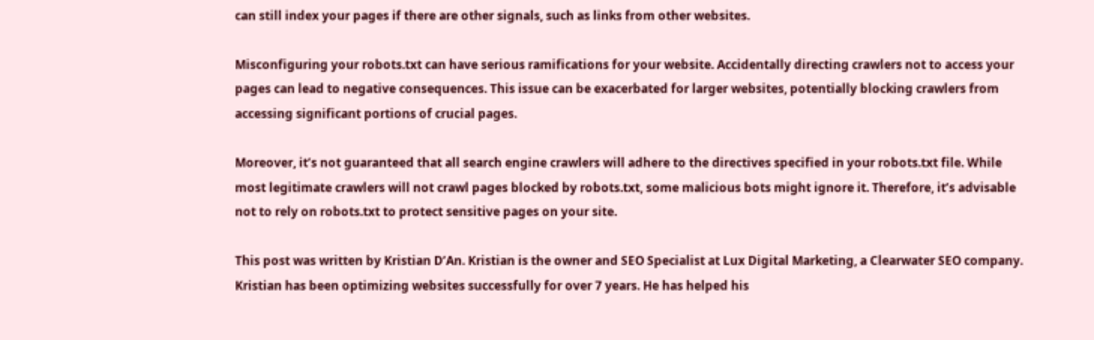can still index your pages if there are other signals, such as links from other websites.

Misconfiguring your robots.txt can have serious ramifications for your website. Accidentally directing crawlers not to access your pages can lead to negative consequences. This issue can be exacerbated for larger websites, potentially blocking crawlers from accessing significant portions of crucial pages.

Moreover, it’s not guaranteed that all search engine crawlers will adhere to the directives specified in your robots.txt file. While most legitimate crawlers will not crawl pages blocked by robots.txt, some malicious bots might ignore it. Therefore, it’s advisable not to rely on robots.txt to protect sensitive pages on your site.

This post was written by Kristian D’An. Kristian is the owner and SEO Specialist at Lux Digital Marketing, a Clearwater SEO company. Kristian has been optimizing websites successfully for over 7 years. He has helped his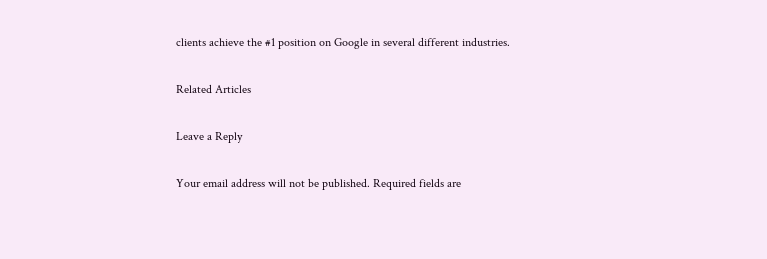clients achieve the #1 position on Google in several different industries.

Related Articles

Leave a Reply

Your email address will not be published. Required fields are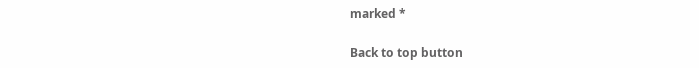marked *

Back to top button